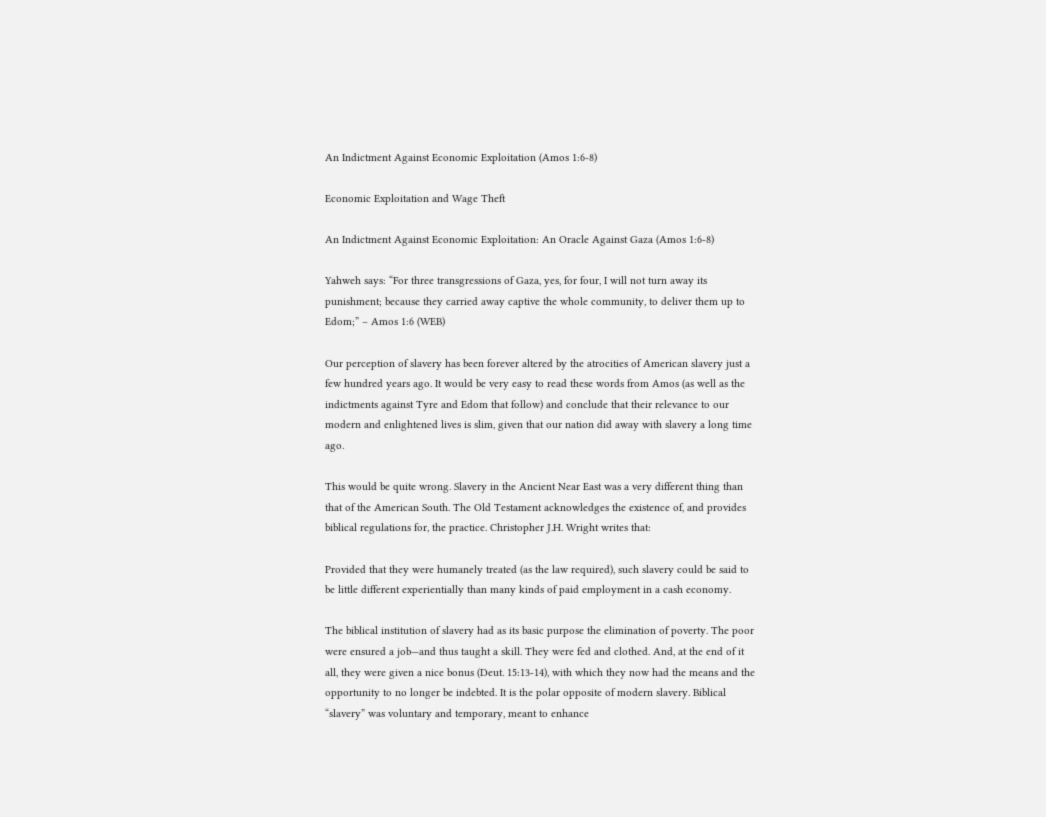An Indictment Against Economic Exploitation (Amos 1:6-8)

Economic Exploitation and Wage Theft

An Indictment Against Economic Exploitation: An Oracle Against Gaza (Amos 1:6-8)

Yahweh says: “For three transgressions of Gaza, yes, for four, I will not turn away its punishment; because they carried away captive the whole community, to deliver them up to Edom;” – Amos 1:6 (WEB)

Our perception of slavery has been forever altered by the atrocities of American slavery just a few hundred years ago. It would be very easy to read these words from Amos (as well as the indictments against Tyre and Edom that follow) and conclude that their relevance to our modern and enlightened lives is slim, given that our nation did away with slavery a long time ago.

This would be quite wrong. Slavery in the Ancient Near East was a very different thing than that of the American South. The Old Testament acknowledges the existence of, and provides biblical regulations for, the practice. Christopher J.H. Wright writes that:

Provided that they were humanely treated (as the law required), such slavery could be said to be little different experientially than many kinds of paid employment in a cash economy.

The biblical institution of slavery had as its basic purpose the elimination of poverty. The poor were ensured a job—and thus taught a skill. They were fed and clothed. And, at the end of it all, they were given a nice bonus (Deut. 15:13-14), with which they now had the means and the opportunity to no longer be indebted. It is the polar opposite of modern slavery. Biblical “slavery” was voluntary and temporary, meant to enhance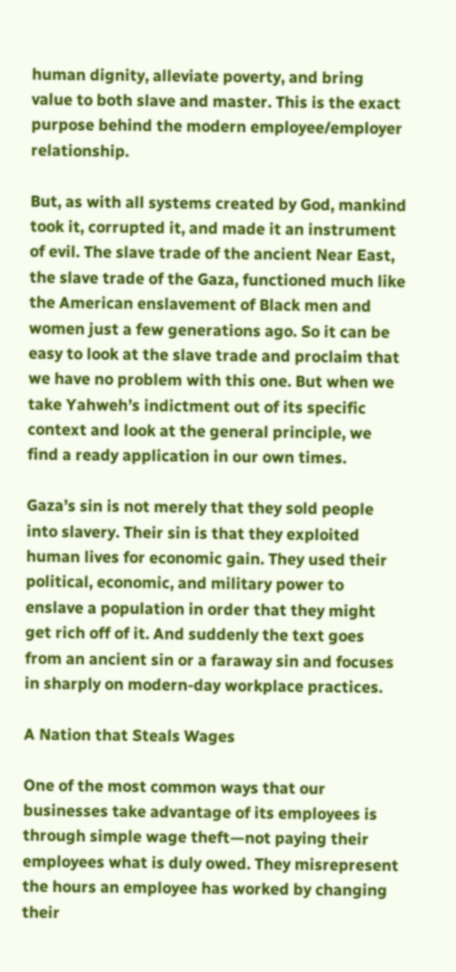human dignity, alleviate poverty, and bring value to both slave and master. This is the exact purpose behind the modern employee/employer relationship.

But, as with all systems created by God, mankind took it, corrupted it, and made it an instrument of evil. The slave trade of the ancient Near East, the slave trade of the Gaza, functioned much like the American enslavement of Black men and women just a few generations ago. So it can be easy to look at the slave trade and proclaim that we have no problem with this one. But when we take Yahweh’s indictment out of its specific context and look at the general principle, we find a ready application in our own times.

Gaza’s sin is not merely that they sold people into slavery. Their sin is that they exploited human lives for economic gain. They used their political, economic, and military power to enslave a population in order that they might get rich off of it. And suddenly the text goes from an ancient sin or a faraway sin and focuses in sharply on modern-day workplace practices.

A Nation that Steals Wages

One of the most common ways that our businesses take advantage of its employees is through simple wage theft—not paying their employees what is duly owed. They misrepresent the hours an employee has worked by changing their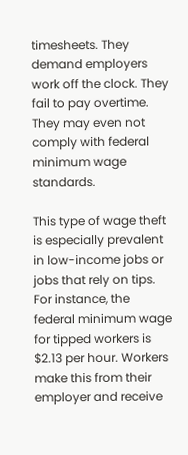timesheets. They demand employers work off the clock. They fail to pay overtime. They may even not comply with federal minimum wage standards.

This type of wage theft is especially prevalent in low-income jobs or jobs that rely on tips. For instance, the federal minimum wage for tipped workers is $2.13 per hour. Workers make this from their employer and receive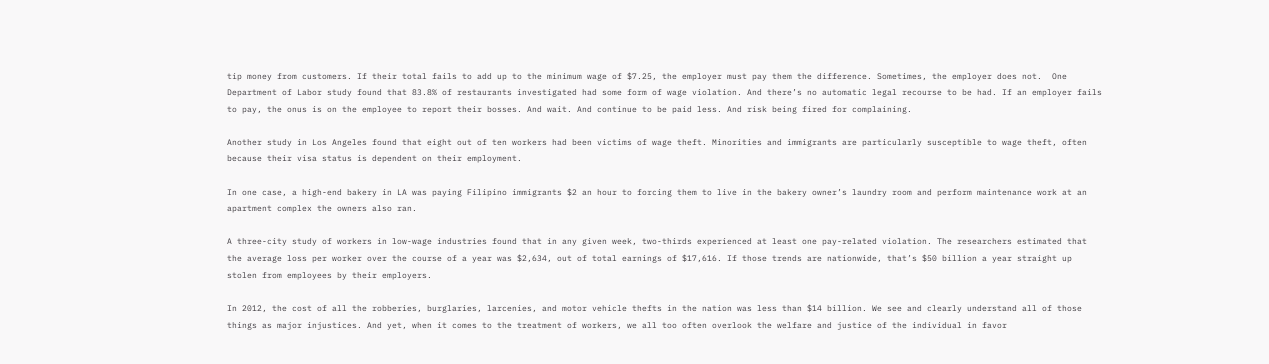tip money from customers. If their total fails to add up to the minimum wage of $7.25, the employer must pay them the difference. Sometimes, the employer does not.  One Department of Labor study found that 83.8% of restaurants investigated had some form of wage violation. And there’s no automatic legal recourse to be had. If an employer fails to pay, the onus is on the employee to report their bosses. And wait. And continue to be paid less. And risk being fired for complaining.

Another study in Los Angeles found that eight out of ten workers had been victims of wage theft. Minorities and immigrants are particularly susceptible to wage theft, often because their visa status is dependent on their employment.

In one case, a high-end bakery in LA was paying Filipino immigrants $2 an hour to forcing them to live in the bakery owner’s laundry room and perform maintenance work at an apartment complex the owners also ran.

A three-city study of workers in low-wage industries found that in any given week, two-thirds experienced at least one pay-related violation. The researchers estimated that the average loss per worker over the course of a year was $2,634, out of total earnings of $17,616. If those trends are nationwide, that’s $50 billion a year straight up stolen from employees by their employers.

In 2012, the cost of all the robberies, burglaries, larcenies, and motor vehicle thefts in the nation was less than $14 billion. We see and clearly understand all of those things as major injustices. And yet, when it comes to the treatment of workers, we all too often overlook the welfare and justice of the individual in favor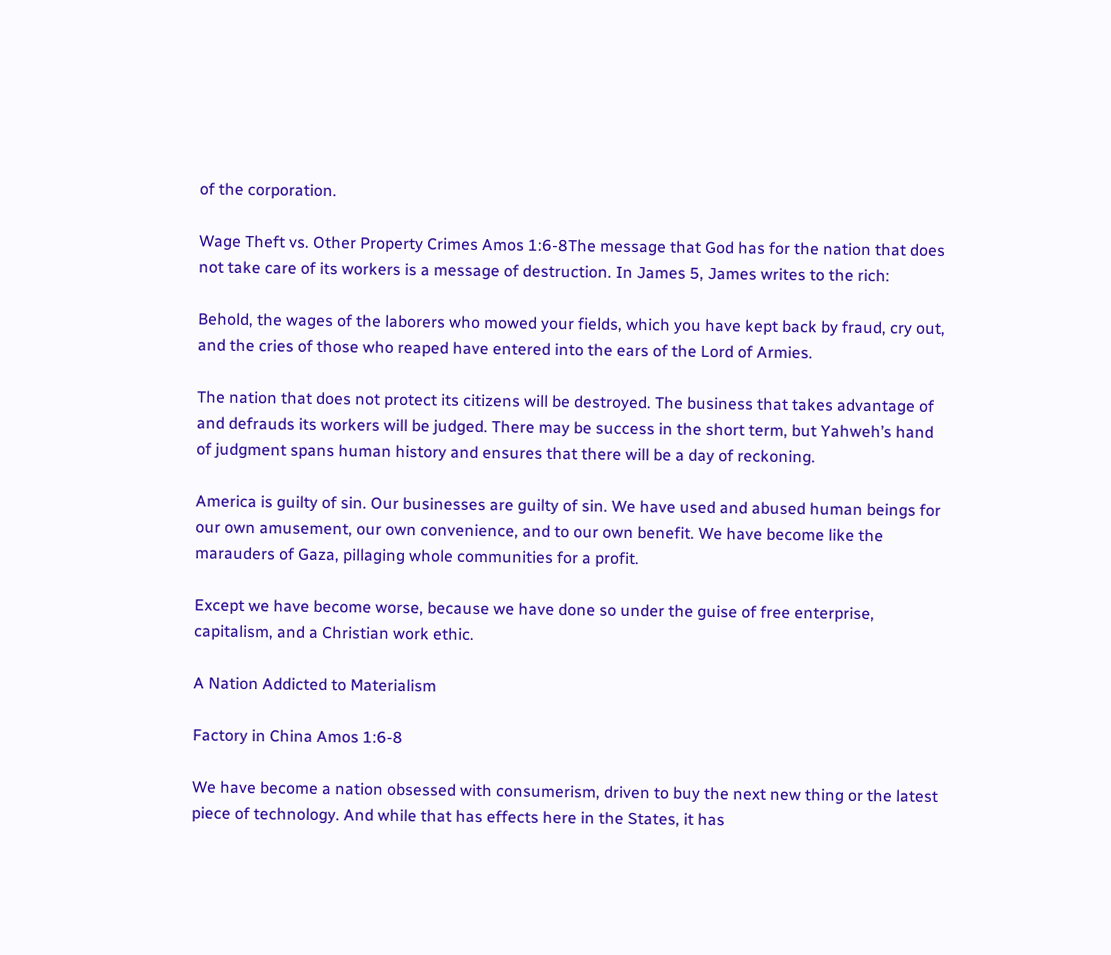of the corporation.

Wage Theft vs. Other Property Crimes Amos 1:6-8The message that God has for the nation that does not take care of its workers is a message of destruction. In James 5, James writes to the rich:

Behold, the wages of the laborers who mowed your fields, which you have kept back by fraud, cry out, and the cries of those who reaped have entered into the ears of the Lord of Armies.

The nation that does not protect its citizens will be destroyed. The business that takes advantage of and defrauds its workers will be judged. There may be success in the short term, but Yahweh’s hand of judgment spans human history and ensures that there will be a day of reckoning.

America is guilty of sin. Our businesses are guilty of sin. We have used and abused human beings for our own amusement, our own convenience, and to our own benefit. We have become like the marauders of Gaza, pillaging whole communities for a profit.

Except we have become worse, because we have done so under the guise of free enterprise, capitalism, and a Christian work ethic.

A Nation Addicted to Materialism

Factory in China Amos 1:6-8

We have become a nation obsessed with consumerism, driven to buy the next new thing or the latest piece of technology. And while that has effects here in the States, it has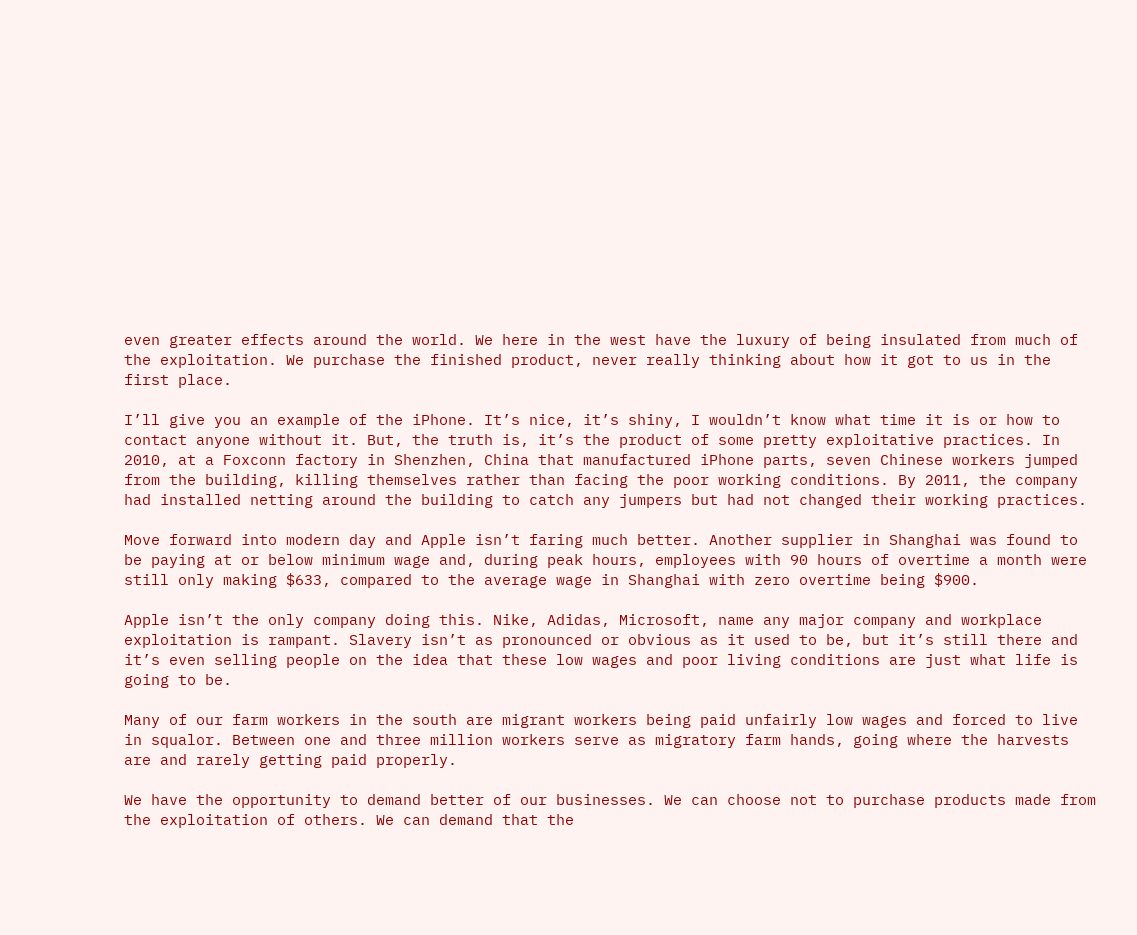even greater effects around the world. We here in the west have the luxury of being insulated from much of the exploitation. We purchase the finished product, never really thinking about how it got to us in the first place.

I’ll give you an example of the iPhone. It’s nice, it’s shiny, I wouldn’t know what time it is or how to contact anyone without it. But, the truth is, it’s the product of some pretty exploitative practices. In 2010, at a Foxconn factory in Shenzhen, China that manufactured iPhone parts, seven Chinese workers jumped from the building, killing themselves rather than facing the poor working conditions. By 2011, the company had installed netting around the building to catch any jumpers but had not changed their working practices.

Move forward into modern day and Apple isn’t faring much better. Another supplier in Shanghai was found to be paying at or below minimum wage and, during peak hours, employees with 90 hours of overtime a month were still only making $633, compared to the average wage in Shanghai with zero overtime being $900.

Apple isn’t the only company doing this. Nike, Adidas, Microsoft, name any major company and workplace exploitation is rampant. Slavery isn’t as pronounced or obvious as it used to be, but it’s still there and it’s even selling people on the idea that these low wages and poor living conditions are just what life is going to be.

Many of our farm workers in the south are migrant workers being paid unfairly low wages and forced to live in squalor. Between one and three million workers serve as migratory farm hands, going where the harvests are and rarely getting paid properly.

We have the opportunity to demand better of our businesses. We can choose not to purchase products made from the exploitation of others. We can demand that the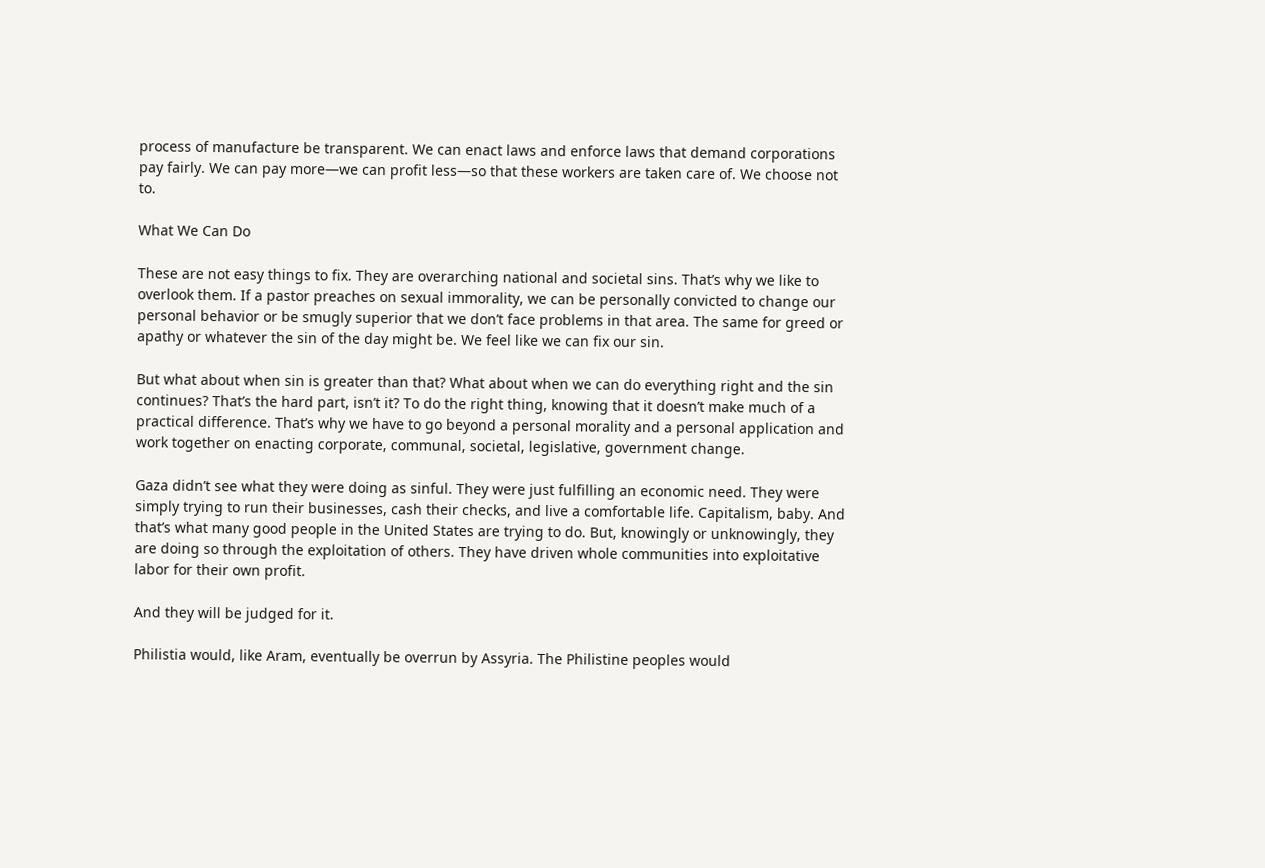process of manufacture be transparent. We can enact laws and enforce laws that demand corporations pay fairly. We can pay more—we can profit less—so that these workers are taken care of. We choose not to.

What We Can Do

These are not easy things to fix. They are overarching national and societal sins. That’s why we like to overlook them. If a pastor preaches on sexual immorality, we can be personally convicted to change our personal behavior or be smugly superior that we don’t face problems in that area. The same for greed or apathy or whatever the sin of the day might be. We feel like we can fix our sin.

But what about when sin is greater than that? What about when we can do everything right and the sin continues? That’s the hard part, isn’t it? To do the right thing, knowing that it doesn’t make much of a practical difference. That’s why we have to go beyond a personal morality and a personal application and work together on enacting corporate, communal, societal, legislative, government change.

Gaza didn’t see what they were doing as sinful. They were just fulfilling an economic need. They were simply trying to run their businesses, cash their checks, and live a comfortable life. Capitalism, baby. And that’s what many good people in the United States are trying to do. But, knowingly or unknowingly, they are doing so through the exploitation of others. They have driven whole communities into exploitative labor for their own profit.

And they will be judged for it.

Philistia would, like Aram, eventually be overrun by Assyria. The Philistine peoples would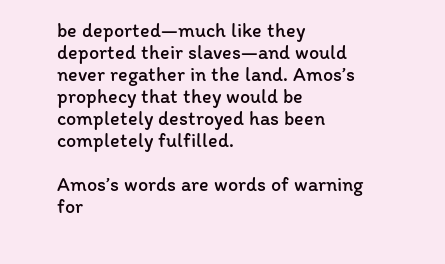be deported—much like they deported their slaves—and would never regather in the land. Amos’s prophecy that they would be completely destroyed has been completely fulfilled.

Amos’s words are words of warning for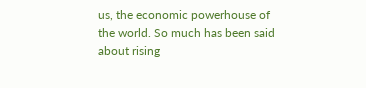us, the economic powerhouse of the world. So much has been said about rising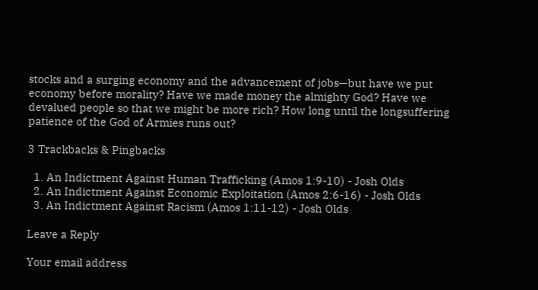stocks and a surging economy and the advancement of jobs—but have we put economy before morality? Have we made money the almighty God? Have we devalued people so that we might be more rich? How long until the longsuffering patience of the God of Armies runs out?

3 Trackbacks & Pingbacks

  1. An Indictment Against Human Trafficking (Amos 1:9-10) - Josh Olds
  2. An Indictment Against Economic Exploitation (Amos 2:6-16) - Josh Olds
  3. An Indictment Against Racism (Amos 1:11-12) - Josh Olds

Leave a Reply

Your email address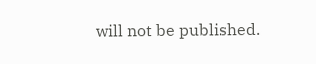will not be published.